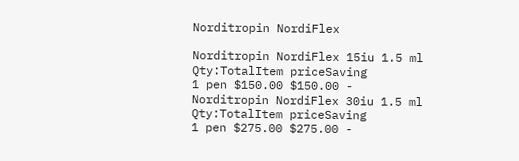Norditropin NordiFlex

Norditropin NordiFlex 15iu 1.5 ml
Qty:TotalItem priceSaving
1 pen $150.00 $150.00 -
Norditropin NordiFlex 30iu 1.5 ml
Qty:TotalItem priceSaving
1 pen $275.00 $275.00 -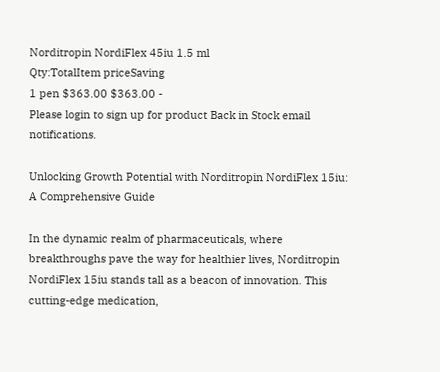Norditropin NordiFlex 45iu 1.5 ml
Qty:TotalItem priceSaving
1 pen $363.00 $363.00 -
Please login to sign up for product Back in Stock email notifications.

Unlocking Growth Potential with Norditropin NordiFlex 15iu: A Comprehensive Guide

In the dynamic realm of pharmaceuticals, where breakthroughs pave the way for healthier lives, Norditropin NordiFlex 15iu stands tall as a beacon of innovation. This cutting-edge medication,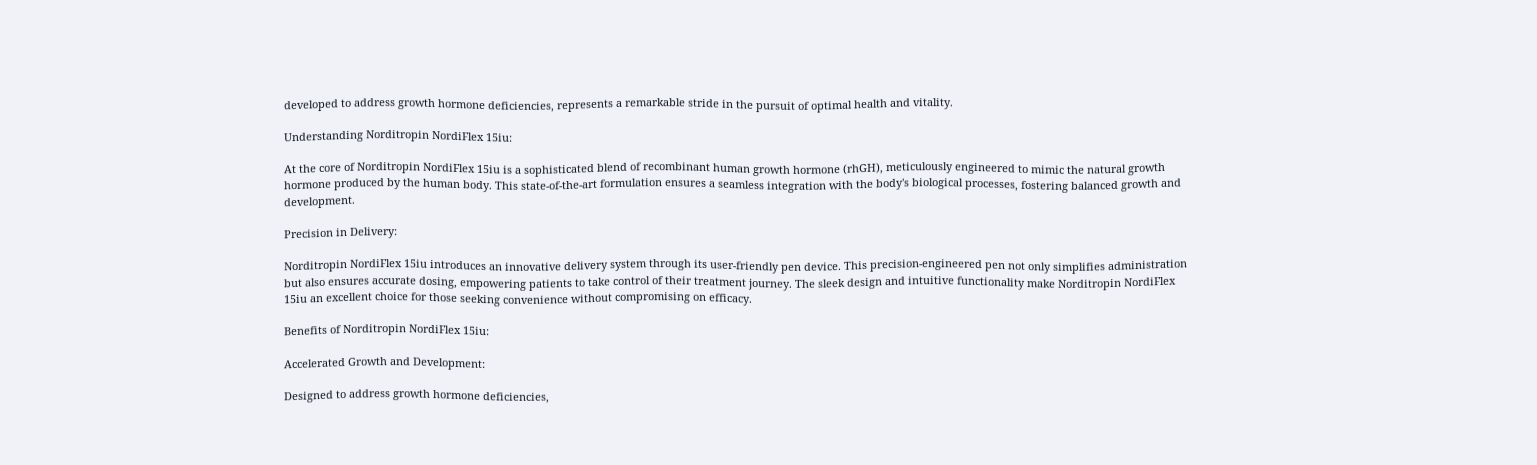developed to address growth hormone deficiencies, represents a remarkable stride in the pursuit of optimal health and vitality.

Understanding Norditropin NordiFlex 15iu:

At the core of Norditropin NordiFlex 15iu is a sophisticated blend of recombinant human growth hormone (rhGH), meticulously engineered to mimic the natural growth hormone produced by the human body. This state-of-the-art formulation ensures a seamless integration with the body's biological processes, fostering balanced growth and development.

Precision in Delivery:

Norditropin NordiFlex 15iu introduces an innovative delivery system through its user-friendly pen device. This precision-engineered pen not only simplifies administration but also ensures accurate dosing, empowering patients to take control of their treatment journey. The sleek design and intuitive functionality make Norditropin NordiFlex 15iu an excellent choice for those seeking convenience without compromising on efficacy.

Benefits of Norditropin NordiFlex 15iu:

Accelerated Growth and Development:

Designed to address growth hormone deficiencies,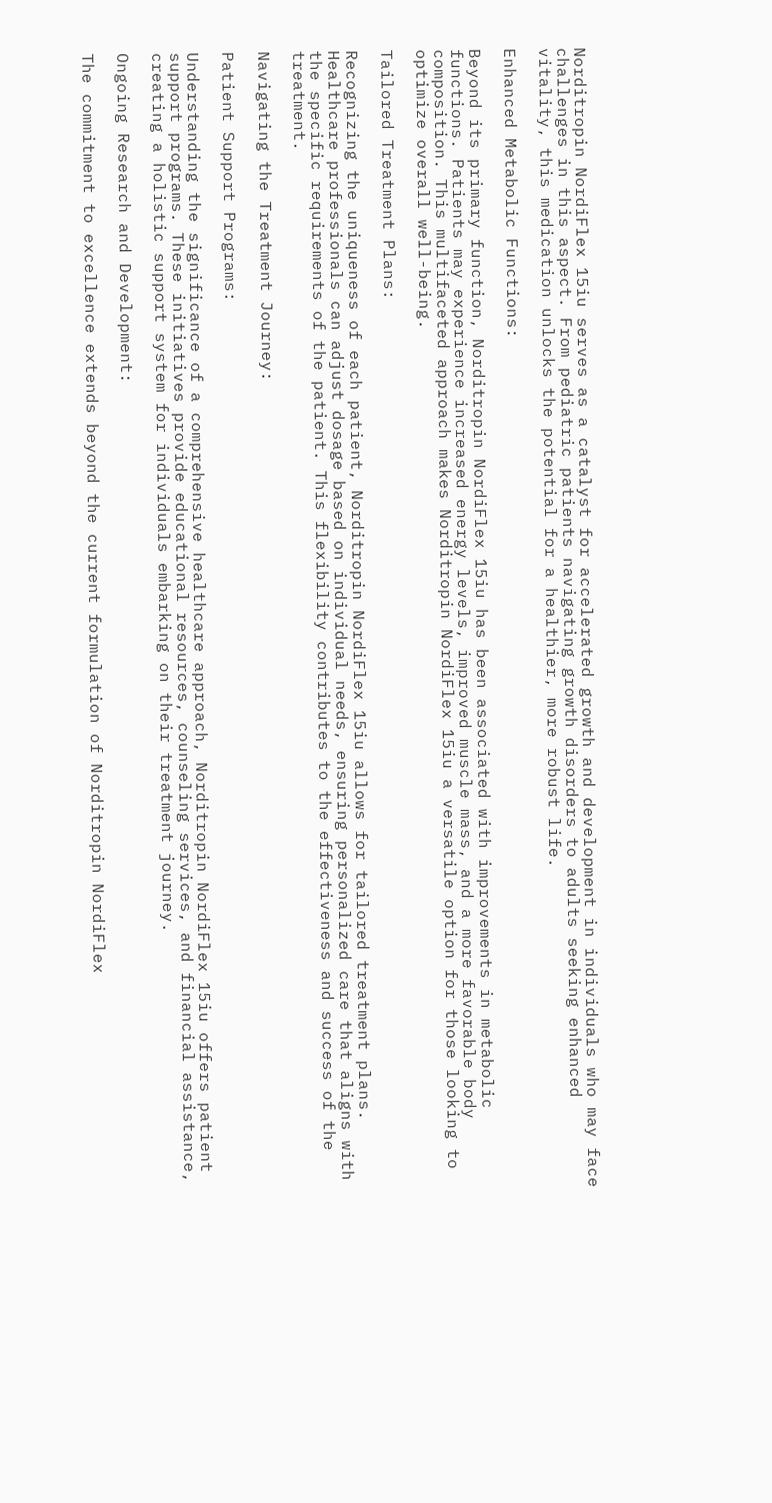Norditropin NordiFlex 15iu serves as a catalyst for accelerated growth and development in individuals who may face challenges in this aspect. From pediatric patients navigating growth disorders to adults seeking enhanced vitality, this medication unlocks the potential for a healthier, more robust life.

Enhanced Metabolic Functions:

Beyond its primary function, Norditropin NordiFlex 15iu has been associated with improvements in metabolic functions. Patients may experience increased energy levels, improved muscle mass, and a more favorable body composition. This multifaceted approach makes Norditropin NordiFlex 15iu a versatile option for those looking to optimize overall well-being.

Tailored Treatment Plans:

Recognizing the uniqueness of each patient, Norditropin NordiFlex 15iu allows for tailored treatment plans. Healthcare professionals can adjust dosage based on individual needs, ensuring personalized care that aligns with the specific requirements of the patient. This flexibility contributes to the effectiveness and success of the treatment.

Navigating the Treatment Journey:

Patient Support Programs:

Understanding the significance of a comprehensive healthcare approach, Norditropin NordiFlex 15iu offers patient support programs. These initiatives provide educational resources, counseling services, and financial assistance, creating a holistic support system for individuals embarking on their treatment journey.

Ongoing Research and Development:

The commitment to excellence extends beyond the current formulation of Norditropin NordiFlex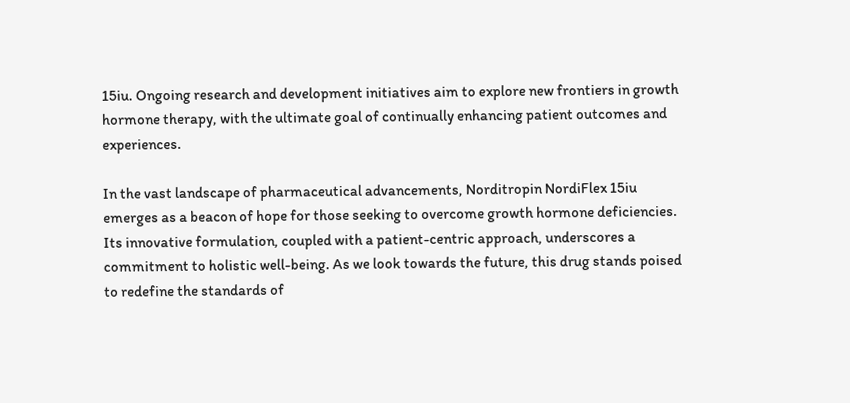15iu. Ongoing research and development initiatives aim to explore new frontiers in growth hormone therapy, with the ultimate goal of continually enhancing patient outcomes and experiences.

In the vast landscape of pharmaceutical advancements, Norditropin NordiFlex 15iu emerges as a beacon of hope for those seeking to overcome growth hormone deficiencies. Its innovative formulation, coupled with a patient-centric approach, underscores a commitment to holistic well-being. As we look towards the future, this drug stands poised to redefine the standards of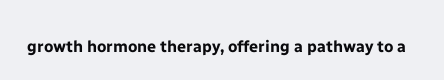growth hormone therapy, offering a pathway to a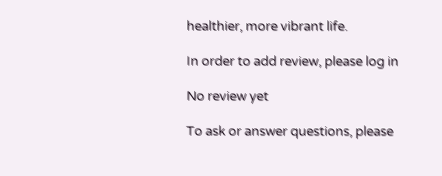healthier, more vibrant life.

In order to add review, please log in

No review yet

To ask or answer questions, please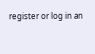register or log in an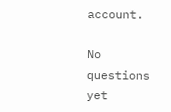account.

No questions yet